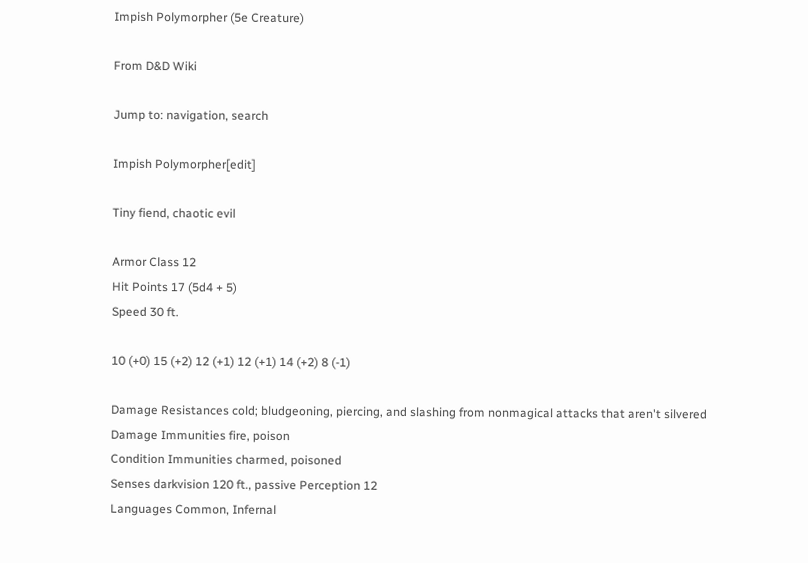Impish Polymorpher (5e Creature)

From D&D Wiki

Jump to: navigation, search

Impish Polymorpher[edit]

Tiny fiend, chaotic evil

Armor Class 12
Hit Points 17 (5d4 + 5)
Speed 30 ft.

10 (+0) 15 (+2) 12 (+1) 12 (+1) 14 (+2) 8 (-1)

Damage Resistances cold; bludgeoning, piercing, and slashing from nonmagical attacks that aren't silvered
Damage Immunities fire, poison
Condition Immunities charmed, poisoned
Senses darkvision 120 ft., passive Perception 12
Languages Common, Infernal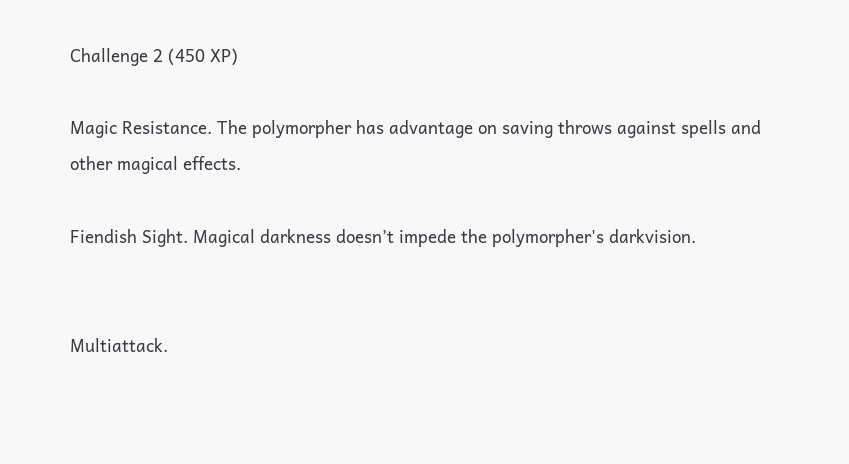Challenge 2 (450 XP)

Magic Resistance. The polymorpher has advantage on saving throws against spells and other magical effects.

Fiendish Sight. Magical darkness doesn’t impede the polymorpher's darkvision.


Multiattack.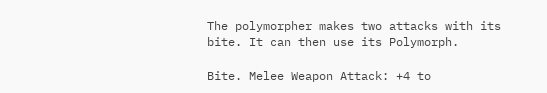The polymorpher makes two attacks with its bite. It can then use its Polymorph.

Bite. Melee Weapon Attack: +4 to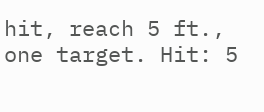hit, reach 5 ft., one target. Hit: 5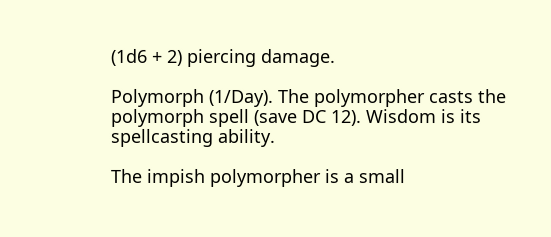(1d6 + 2) piercing damage.

Polymorph (1/Day). The polymorpher casts the polymorph spell (save DC 12). Wisdom is its spellcasting ability.

The impish polymorpher is a small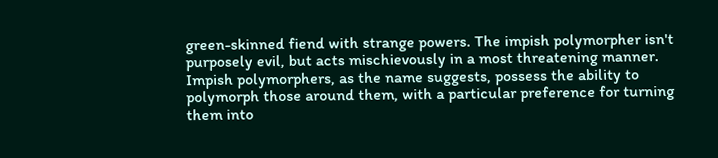green-skinned fiend with strange powers. The impish polymorpher isn't purposely evil, but acts mischievously in a most threatening manner. Impish polymorphers, as the name suggests, possess the ability to polymorph those around them, with a particular preference for turning them into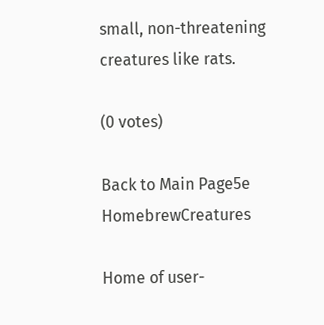small, non-threatening creatures like rats.

(0 votes)

Back to Main Page5e HomebrewCreatures

Home of user-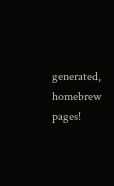generated,
homebrew pages!